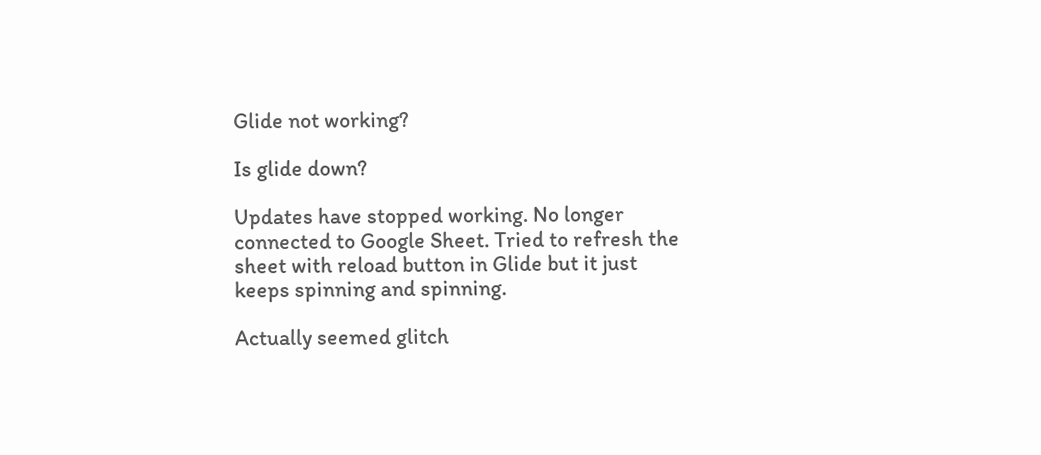Glide not working?

Is glide down?

Updates have stopped working. No longer connected to Google Sheet. Tried to refresh the sheet with reload button in Glide but it just keeps spinning and spinning.

Actually seemed glitch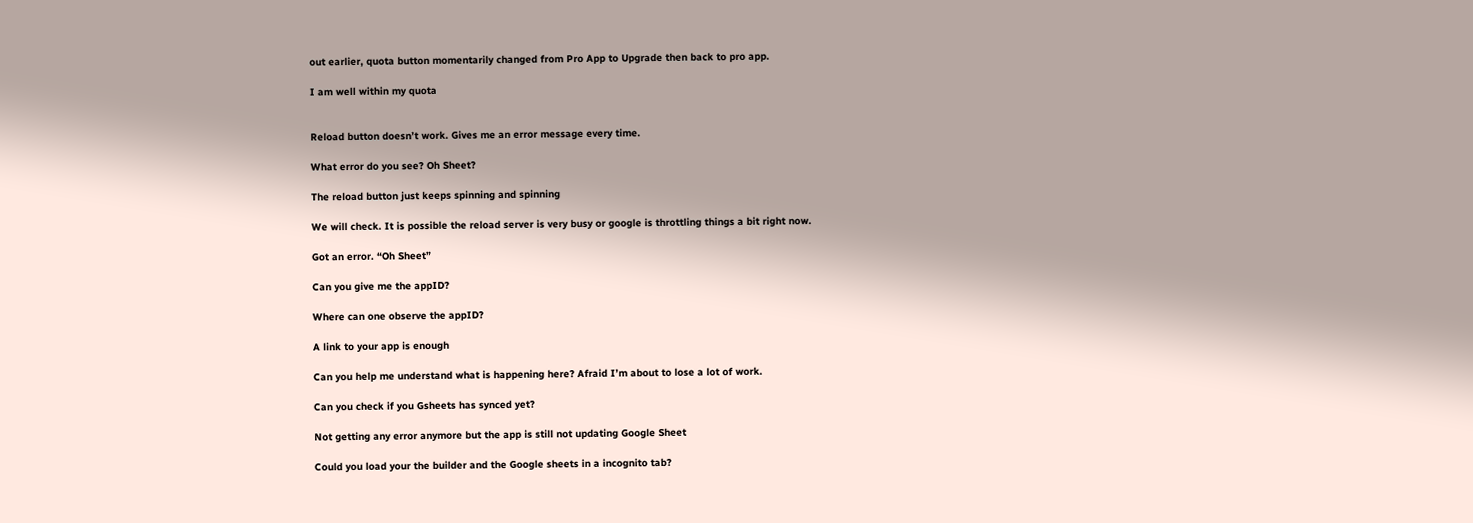out earlier, quota button momentarily changed from Pro App to Upgrade then back to pro app.

I am well within my quota


Reload button doesn’t work. Gives me an error message every time.

What error do you see? Oh Sheet?

The reload button just keeps spinning and spinning

We will check. It is possible the reload server is very busy or google is throttling things a bit right now.

Got an error. “Oh Sheet”

Can you give me the appID?

Where can one observe the appID?

A link to your app is enough

Can you help me understand what is happening here? Afraid I’m about to lose a lot of work.

Can you check if you Gsheets has synced yet?

Not getting any error anymore but the app is still not updating Google Sheet

Could you load your the builder and the Google sheets in a incognito tab?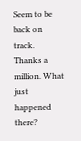Seem to be back on track. Thanks a million. What just happened there?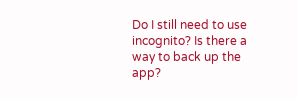Do I still need to use incognito? Is there a way to back up the app?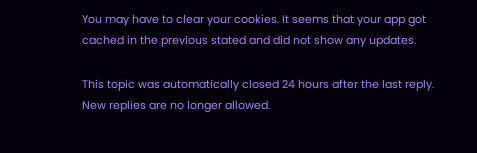You may have to clear your cookies. It seems that your app got cached in the previous stated and did not show any updates.

This topic was automatically closed 24 hours after the last reply. New replies are no longer allowed.